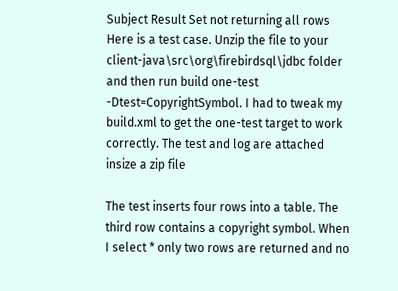Subject Result Set not returning all rows
Here is a test case. Unzip the file to your client-java\src\org\firebirdsql\jdbc folder and then run build one-test -Dtest=CopyrightSymbol. I had to tweak my build.xml to get the one-test target to work correctly. The test and log are attached insize a zip file

The test inserts four rows into a table. The third row contains a copyright symbol. When I select * only two rows are returned and no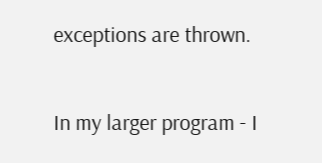exceptions are thrown.

In my larger program - I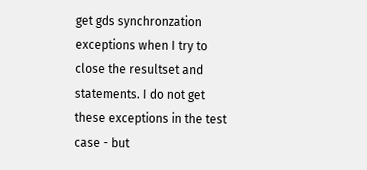get gds synchronzation exceptions when I try to close the resultset and statements. I do not get these exceptions in the test case - but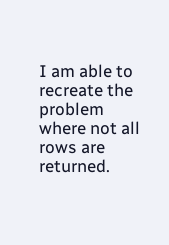I am able to recreate the problem where not all rows are returned.